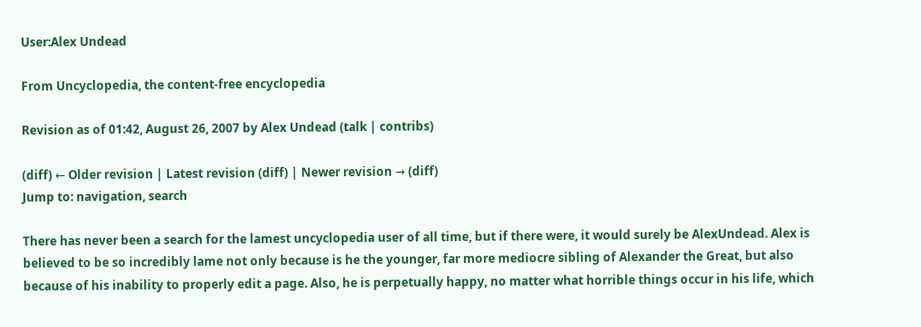User:Alex Undead

From Uncyclopedia, the content-free encyclopedia

Revision as of 01:42, August 26, 2007 by Alex Undead (talk | contribs)

(diff) ← Older revision | Latest revision (diff) | Newer revision → (diff)
Jump to: navigation, search

There has never been a search for the lamest uncyclopedia user of all time, but if there were, it would surely be AlexUndead. Alex is believed to be so incredibly lame not only because is he the younger, far more mediocre sibling of Alexander the Great, but also because of his inability to properly edit a page. Also, he is perpetually happy, no matter what horrible things occur in his life, which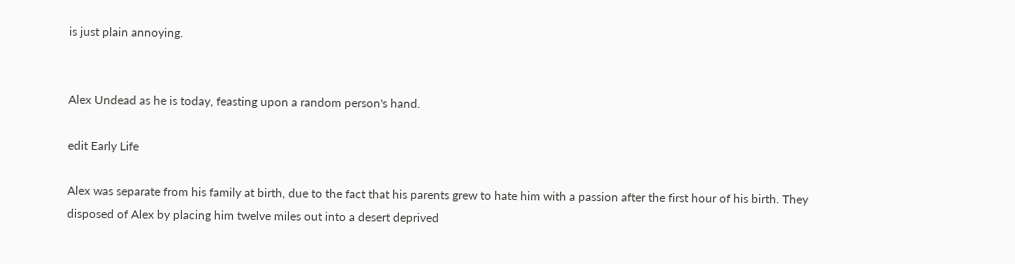is just plain annoying.


Alex Undead as he is today, feasting upon a random person's hand.

edit Early Life

Alex was separate from his family at birth, due to the fact that his parents grew to hate him with a passion after the first hour of his birth. They disposed of Alex by placing him twelve miles out into a desert deprived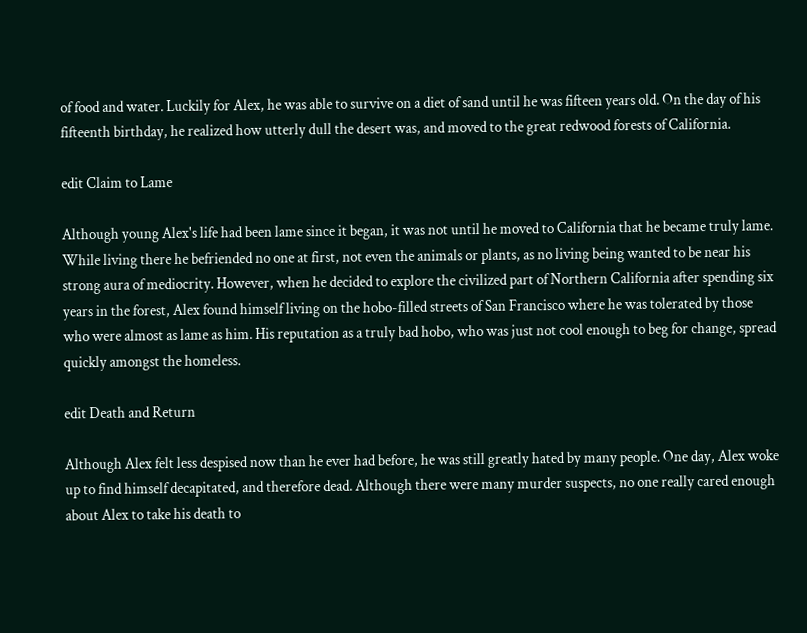of food and water. Luckily for Alex, he was able to survive on a diet of sand until he was fifteen years old. On the day of his fifteenth birthday, he realized how utterly dull the desert was, and moved to the great redwood forests of California.

edit Claim to Lame

Although young Alex's life had been lame since it began, it was not until he moved to California that he became truly lame. While living there he befriended no one at first, not even the animals or plants, as no living being wanted to be near his strong aura of mediocrity. However, when he decided to explore the civilized part of Northern California after spending six years in the forest, Alex found himself living on the hobo-filled streets of San Francisco where he was tolerated by those who were almost as lame as him. His reputation as a truly bad hobo, who was just not cool enough to beg for change, spread quickly amongst the homeless.

edit Death and Return

Although Alex felt less despised now than he ever had before, he was still greatly hated by many people. One day, Alex woke up to find himself decapitated, and therefore dead. Although there were many murder suspects, no one really cared enough about Alex to take his death to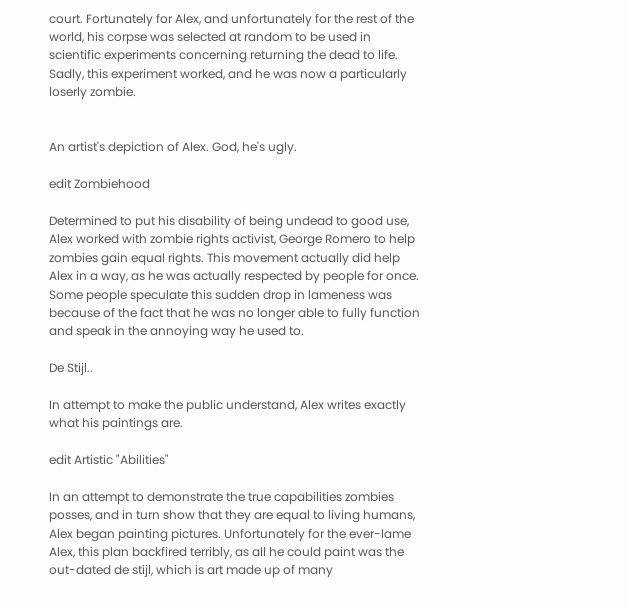court. Fortunately for Alex, and unfortunately for the rest of the world, his corpse was selected at random to be used in scientific experiments concerning returning the dead to life. Sadly, this experiment worked, and he was now a particularly loserly zombie.


An artist's depiction of Alex. God, he's ugly.

edit Zombiehood

Determined to put his disability of being undead to good use, Alex worked with zombie rights activist, George Romero to help zombies gain equal rights. This movement actually did help Alex in a way, as he was actually respected by people for once. Some people speculate this sudden drop in lameness was because of the fact that he was no longer able to fully function and speak in the annoying way he used to.

De Stijl..

In attempt to make the public understand, Alex writes exactly what his paintings are.

edit Artistic "Abilities"

In an attempt to demonstrate the true capabilities zombies posses, and in turn show that they are equal to living humans, Alex began painting pictures. Unfortunately for the ever-lame Alex, this plan backfired terribly, as all he could paint was the out-dated de stijl, which is art made up of many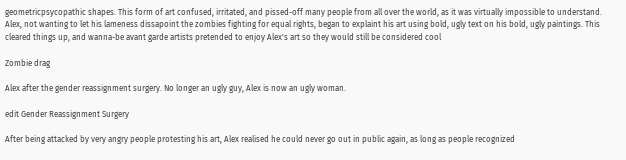geometricpsycopathic shapes. This form of art confused, irritated, and pissed-off many people from all over the world, as it was virtually impossible to understand. Alex, not wanting to let his lameness dissapoint the zombies fighting for equal rights, began to explaint his art using bold, ugly text on his bold, ugly paintings. This cleared things up, and wanna-be avant garde artists pretended to enjoy Alex's art so they would still be considered cool

Zombie drag

Alex after the gender reassignment surgery. No longer an ugly guy, Alex is now an ugly woman.

edit Gender Reassignment Surgery

After being attacked by very angry people protesting his art, Alex realised he could never go out in public again, as long as people recognized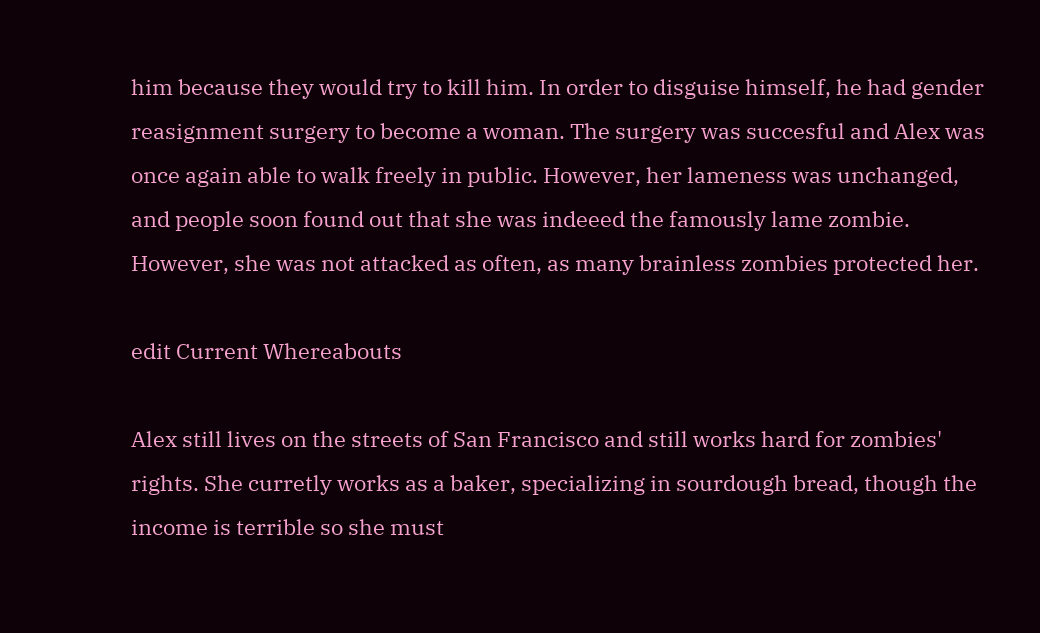him because they would try to kill him. In order to disguise himself, he had gender reasignment surgery to become a woman. The surgery was succesful and Alex was once again able to walk freely in public. However, her lameness was unchanged, and people soon found out that she was indeeed the famously lame zombie. However, she was not attacked as often, as many brainless zombies protected her.

edit Current Whereabouts

Alex still lives on the streets of San Francisco and still works hard for zombies' rights. She curretly works as a baker, specializing in sourdough bread, though the income is terrible so she must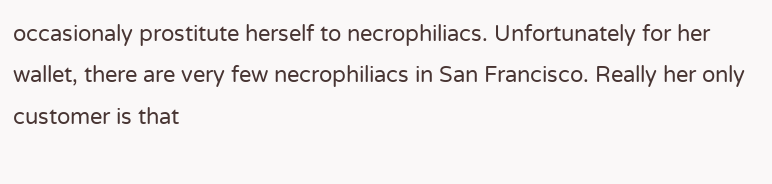occasionaly prostitute herself to necrophiliacs. Unfortunately for her wallet, there are very few necrophiliacs in San Francisco. Really her only customer is that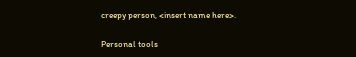creepy person, <insert name here>.

Personal tools